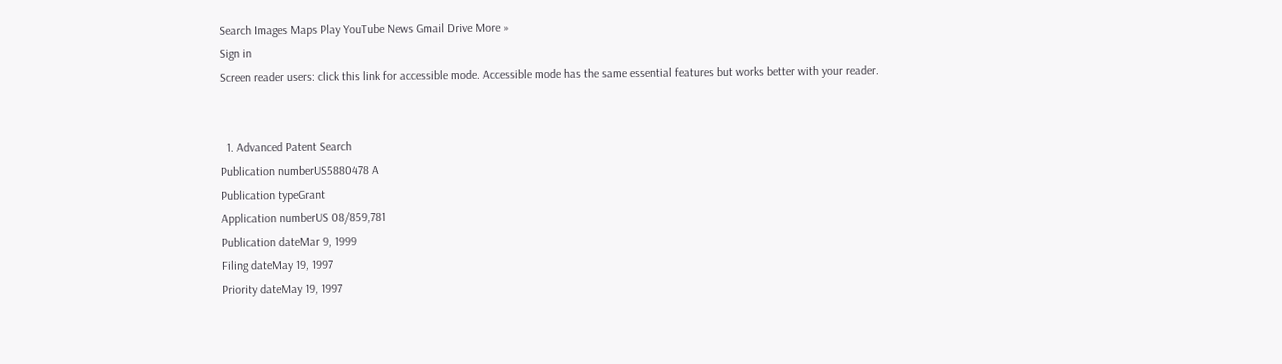Search Images Maps Play YouTube News Gmail Drive More »
Sign in
Screen reader users: click this link for accessible mode. Accessible mode has the same essential features but works better with your reader.


  1. Advanced Patent Search
Publication numberUS5880478 A
Publication typeGrant
Application numberUS 08/859,781
Publication dateMar 9, 1999
Filing dateMay 19, 1997
Priority dateMay 19, 1997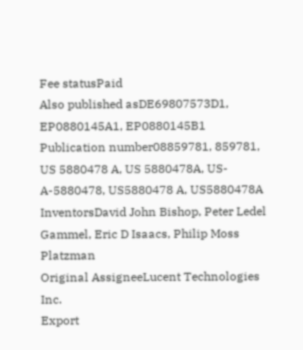Fee statusPaid
Also published asDE69807573D1, EP0880145A1, EP0880145B1
Publication number08859781, 859781, US 5880478 A, US 5880478A, US-A-5880478, US5880478 A, US5880478A
InventorsDavid John Bishop, Peter Ledel Gammel, Eric D Isaacs, Philip Moss Platzman
Original AssigneeLucent Technologies Inc.
Export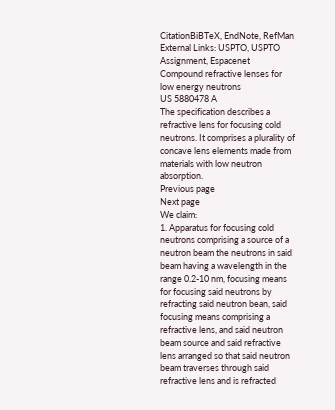CitationBiBTeX, EndNote, RefMan
External Links: USPTO, USPTO Assignment, Espacenet
Compound refractive lenses for low energy neutrons
US 5880478 A
The specification describes a refractive lens for focusing cold neutrons. It comprises a plurality of concave lens elements made from materials with low neutron absorption.
Previous page
Next page
We claim:
1. Apparatus for focusing cold neutrons comprising a source of a neutron beam the neutrons in said beam having a wavelength in the range 0.2-10 nm, focusing means for focusing said neutrons by refracting said neutron bean, said focusing means comprising a refractive lens, and said neutron beam source and said refractive lens arranged so that said neutron beam traverses through said refractive lens and is refracted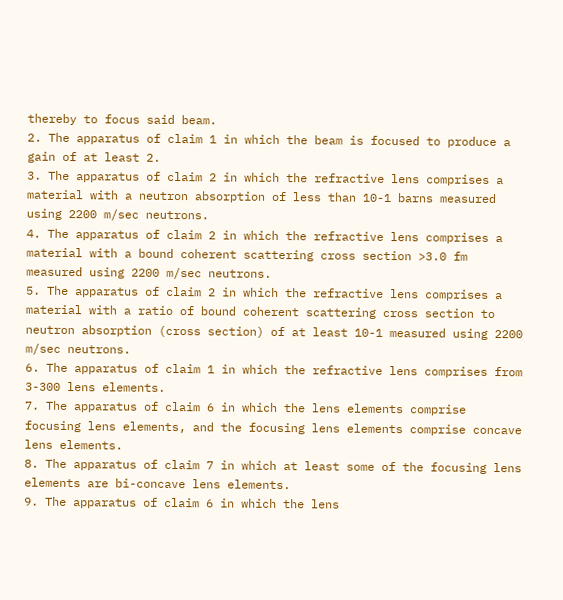thereby to focus said beam.
2. The apparatus of claim 1 in which the beam is focused to produce a gain of at least 2.
3. The apparatus of claim 2 in which the refractive lens comprises a material with a neutron absorption of less than 10-1 barns measured using 2200 m/sec neutrons.
4. The apparatus of claim 2 in which the refractive lens comprises a material with a bound coherent scattering cross section >3.0 fm measured using 2200 m/sec neutrons.
5. The apparatus of claim 2 in which the refractive lens comprises a material with a ratio of bound coherent scattering cross section to neutron absorption (cross section) of at least 10-1 measured using 2200 m/sec neutrons.
6. The apparatus of claim 1 in which the refractive lens comprises from 3-300 lens elements.
7. The apparatus of claim 6 in which the lens elements comprise focusing lens elements, and the focusing lens elements comprise concave lens elements.
8. The apparatus of claim 7 in which at least some of the focusing lens elements are bi-concave lens elements.
9. The apparatus of claim 6 in which the lens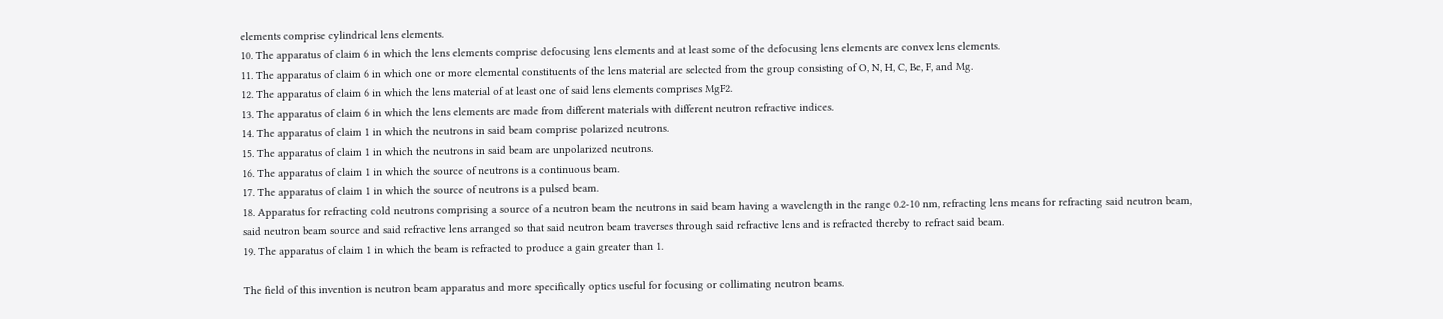elements comprise cylindrical lens elements.
10. The apparatus of claim 6 in which the lens elements comprise defocusing lens elements and at least some of the defocusing lens elements are convex lens elements.
11. The apparatus of claim 6 in which one or more elemental constituents of the lens material are selected from the group consisting of O, N, H, C, Be, F, and Mg.
12. The apparatus of claim 6 in which the lens material of at least one of said lens elements comprises MgF2.
13. The apparatus of claim 6 in which the lens elements are made from different materials with different neutron refractive indices.
14. The apparatus of claim 1 in which the neutrons in said beam comprise polarized neutrons.
15. The apparatus of claim 1 in which the neutrons in said beam are unpolarized neutrons.
16. The apparatus of claim 1 in which the source of neutrons is a continuous beam.
17. The apparatus of claim 1 in which the source of neutrons is a pulsed beam.
18. Apparatus for refracting cold neutrons comprising a source of a neutron beam the neutrons in said beam having a wavelength in the range 0.2-10 nm, refracting lens means for refracting said neutron beam, said neutron beam source and said refractive lens arranged so that said neutron beam traverses through said refractive lens and is refracted thereby to refract said beam.
19. The apparatus of claim 1 in which the beam is refracted to produce a gain greater than 1.

The field of this invention is neutron beam apparatus and more specifically optics useful for focusing or collimating neutron beams.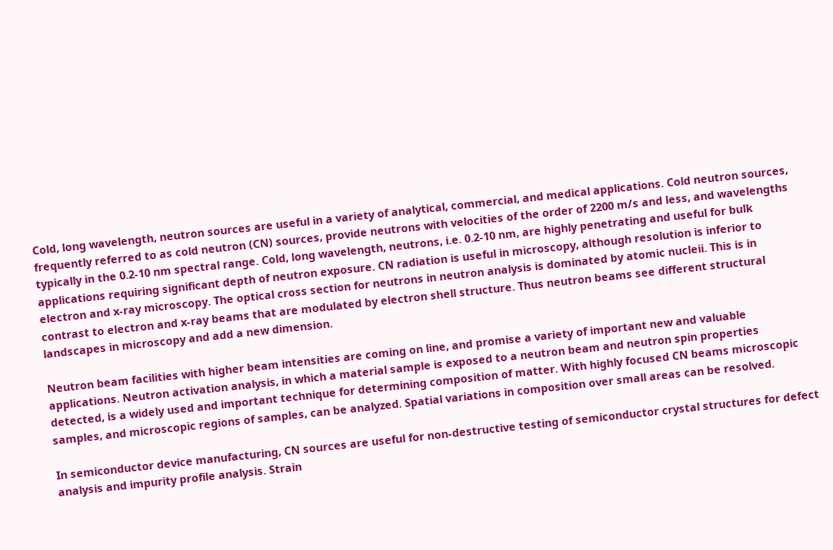Cold, long wavelength, neutron sources are useful in a variety of analytical, commercial, and medical applications. Cold neutron sources, frequently referred to as cold neutron (CN) sources, provide neutrons with velocities of the order of 2200 m/s and less, and wavelengths typically in the 0.2-10 nm spectral range. Cold, long wavelength, neutrons, i.e. 0.2-10 nm, are highly penetrating and useful for bulk applications requiring significant depth of neutron exposure. CN radiation is useful in microscopy, although resolution is inferior to electron and x-ray microscopy. The optical cross section for neutrons in neutron analysis is dominated by atomic nucleii. This is in contrast to electron and x-ray beams that are modulated by electron shell structure. Thus neutron beams see different structural landscapes in microscopy and add a new dimension.

Neutron beam facilities with higher beam intensities are coming on line, and promise a variety of important new and valuable applications. Neutron activation analysis, in which a material sample is exposed to a neutron beam and neutron spin properties detected, is a widely used and important technique for determining composition of matter. With highly focused CN beams microscopic samples, and microscopic regions of samples, can be analyzed. Spatial variations in composition over small areas can be resolved.

In semiconductor device manufacturing, CN sources are useful for non-destructive testing of semiconductor crystal structures for defect analysis and impurity profile analysis. Strain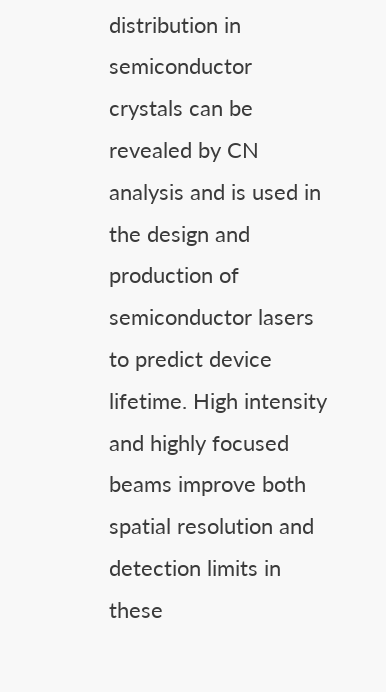distribution in semiconductor crystals can be revealed by CN analysis and is used in the design and production of semiconductor lasers to predict device lifetime. High intensity and highly focused beams improve both spatial resolution and detection limits in these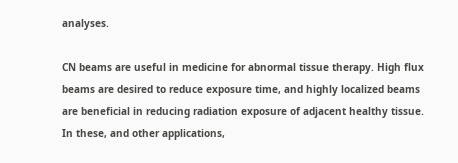analyses.

CN beams are useful in medicine for abnormal tissue therapy. High flux beams are desired to reduce exposure time, and highly localized beams are beneficial in reducing radiation exposure of adjacent healthy tissue. In these, and other applications,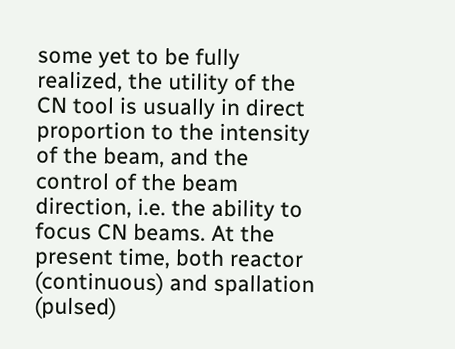some yet to be fully realized, the utility of the CN tool is usually in direct proportion to the intensity of the beam, and the control of the beam direction, i.e. the ability to focus CN beams. At the present time, both reactor (continuous) and spallation (pulsed)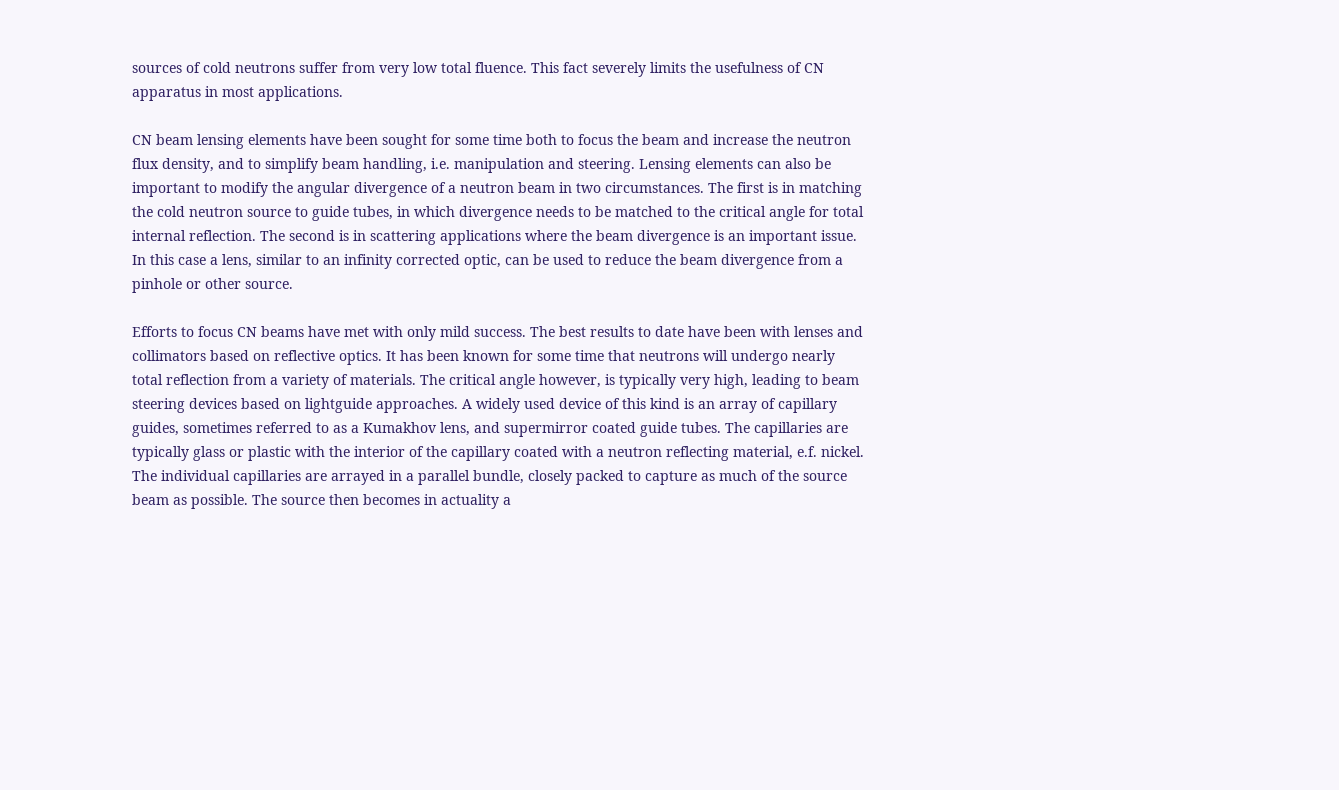sources of cold neutrons suffer from very low total fluence. This fact severely limits the usefulness of CN apparatus in most applications.

CN beam lensing elements have been sought for some time both to focus the beam and increase the neutron flux density, and to simplify beam handling, i.e. manipulation and steering. Lensing elements can also be important to modify the angular divergence of a neutron beam in two circumstances. The first is in matching the cold neutron source to guide tubes, in which divergence needs to be matched to the critical angle for total internal reflection. The second is in scattering applications where the beam divergence is an important issue. In this case a lens, similar to an infinity corrected optic, can be used to reduce the beam divergence from a pinhole or other source.

Efforts to focus CN beams have met with only mild success. The best results to date have been with lenses and collimators based on reflective optics. It has been known for some time that neutrons will undergo nearly total reflection from a variety of materials. The critical angle however, is typically very high, leading to beam steering devices based on lightguide approaches. A widely used device of this kind is an array of capillary guides, sometimes referred to as a Kumakhov lens, and supermirror coated guide tubes. The capillaries are typically glass or plastic with the interior of the capillary coated with a neutron reflecting material, e.f. nickel. The individual capillaries are arrayed in a parallel bundle, closely packed to capture as much of the source beam as possible. The source then becomes in actuality a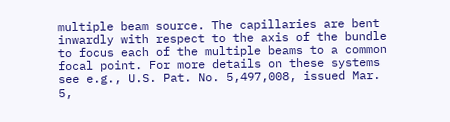multiple beam source. The capillaries are bent inwardly with respect to the axis of the bundle to focus each of the multiple beams to a common focal point. For more details on these systems see e.g., U.S. Pat. No. 5,497,008, issued Mar. 5,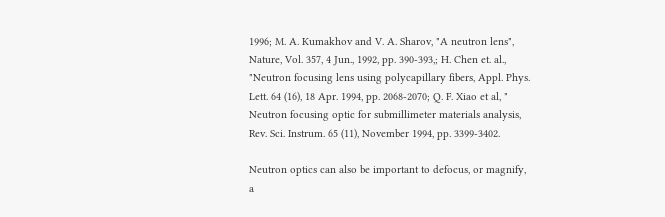1996; M. A. Kumakhov and V. A. Sharov, "A neutron lens", Nature, Vol. 357, 4 Jun., 1992, pp. 390-393,; H. Chen et. al., "Neutron focusing lens using polycapillary fibers, Appl. Phys. Lett. 64 (16), 18 Apr. 1994, pp. 2068-2070; Q. F. Xiao et al, " Neutron focusing optic for submillimeter materials analysis, Rev. Sci. Instrum. 65 (11), November 1994, pp. 3399-3402.

Neutron optics can also be important to defocus, or magnify, a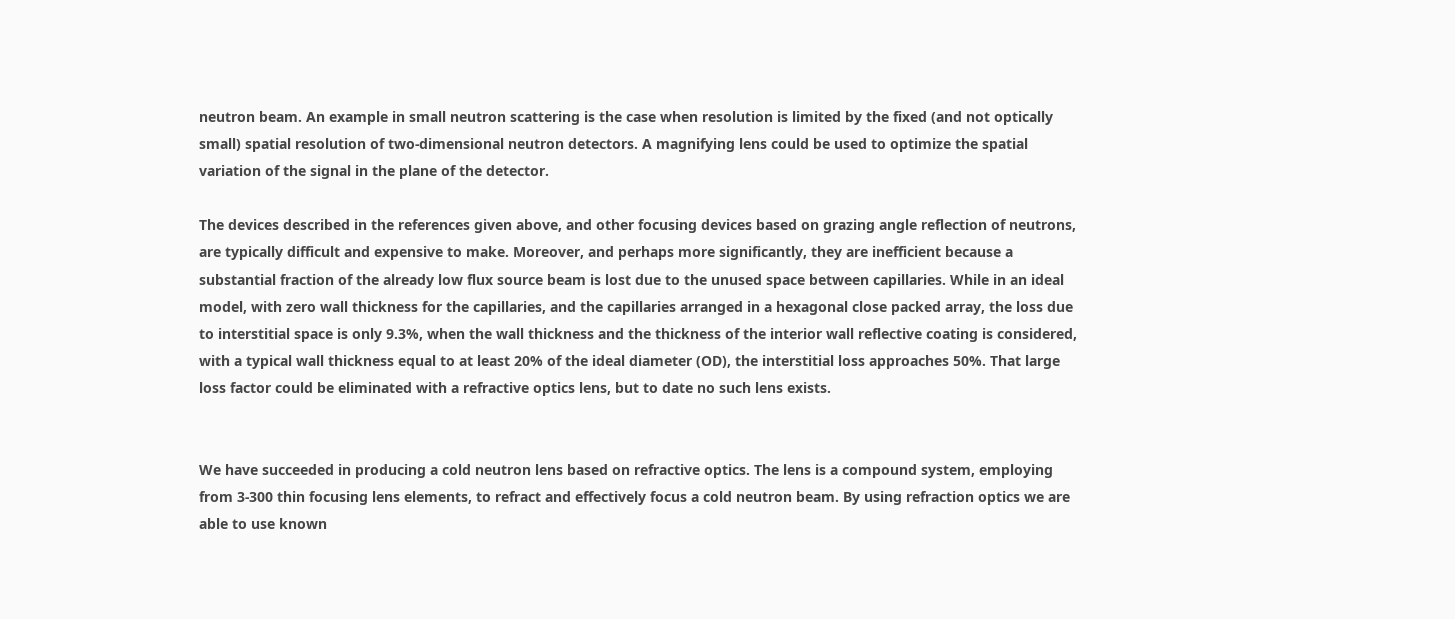neutron beam. An example in small neutron scattering is the case when resolution is limited by the fixed (and not optically small) spatial resolution of two-dimensional neutron detectors. A magnifying lens could be used to optimize the spatial variation of the signal in the plane of the detector.

The devices described in the references given above, and other focusing devices based on grazing angle reflection of neutrons, are typically difficult and expensive to make. Moreover, and perhaps more significantly, they are inefficient because a substantial fraction of the already low flux source beam is lost due to the unused space between capillaries. While in an ideal model, with zero wall thickness for the capillaries, and the capillaries arranged in a hexagonal close packed array, the loss due to interstitial space is only 9.3%, when the wall thickness and the thickness of the interior wall reflective coating is considered, with a typical wall thickness equal to at least 20% of the ideal diameter (OD), the interstitial loss approaches 50%. That large loss factor could be eliminated with a refractive optics lens, but to date no such lens exists.


We have succeeded in producing a cold neutron lens based on refractive optics. The lens is a compound system, employing from 3-300 thin focusing lens elements, to refract and effectively focus a cold neutron beam. By using refraction optics we are able to use known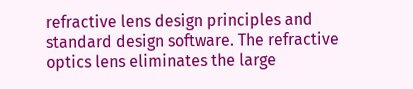refractive lens design principles and standard design software. The refractive optics lens eliminates the large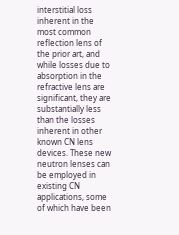interstitial loss inherent in the most common reflection lens of the prior art, and while losses due to absorption in the refractive lens are significant, they are substantially less than the losses inherent in other known CN lens devices. These new neutron lenses can be employed in existing CN applications, some of which have been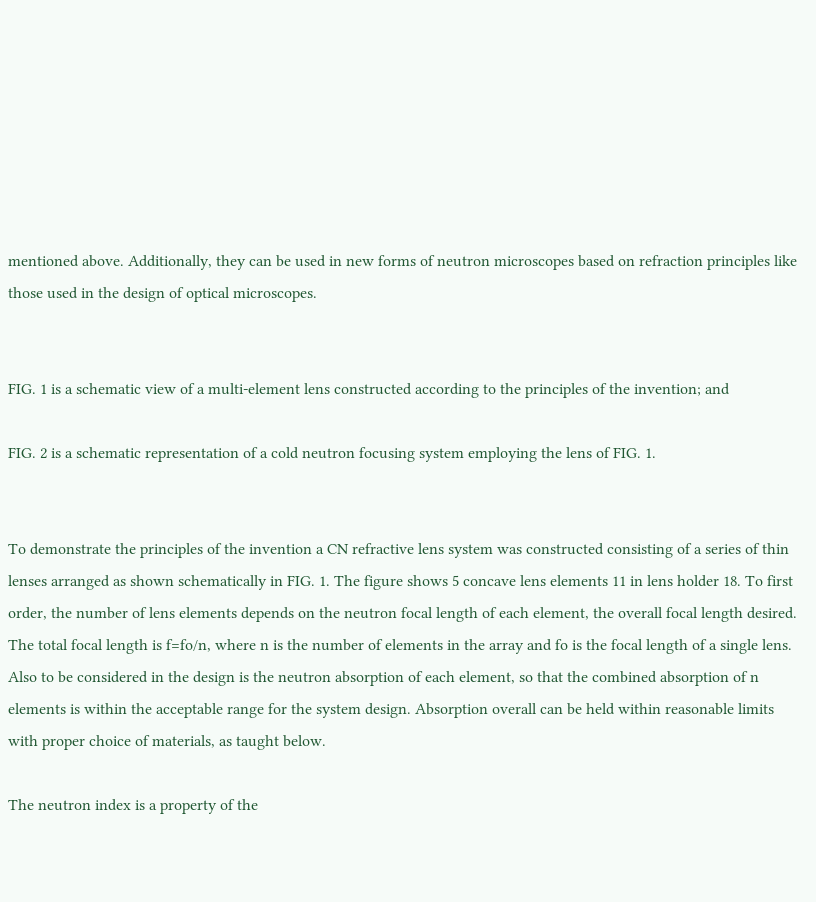mentioned above. Additionally, they can be used in new forms of neutron microscopes based on refraction principles like those used in the design of optical microscopes.


FIG. 1 is a schematic view of a multi-element lens constructed according to the principles of the invention; and

FIG. 2 is a schematic representation of a cold neutron focusing system employing the lens of FIG. 1.


To demonstrate the principles of the invention a CN refractive lens system was constructed consisting of a series of thin lenses arranged as shown schematically in FIG. 1. The figure shows 5 concave lens elements 11 in lens holder 18. To first order, the number of lens elements depends on the neutron focal length of each element, the overall focal length desired. The total focal length is f=fo/n, where n is the number of elements in the array and fo is the focal length of a single lens. Also to be considered in the design is the neutron absorption of each element, so that the combined absorption of n elements is within the acceptable range for the system design. Absorption overall can be held within reasonable limits with proper choice of materials, as taught below.

The neutron index is a property of the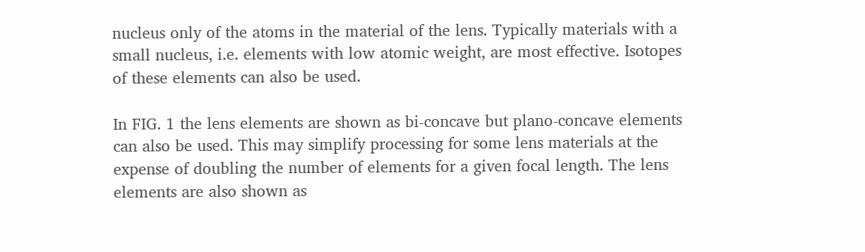nucleus only of the atoms in the material of the lens. Typically materials with a small nucleus, i.e. elements with low atomic weight, are most effective. Isotopes of these elements can also be used.

In FIG. 1 the lens elements are shown as bi-concave but plano-concave elements can also be used. This may simplify processing for some lens materials at the expense of doubling the number of elements for a given focal length. The lens elements are also shown as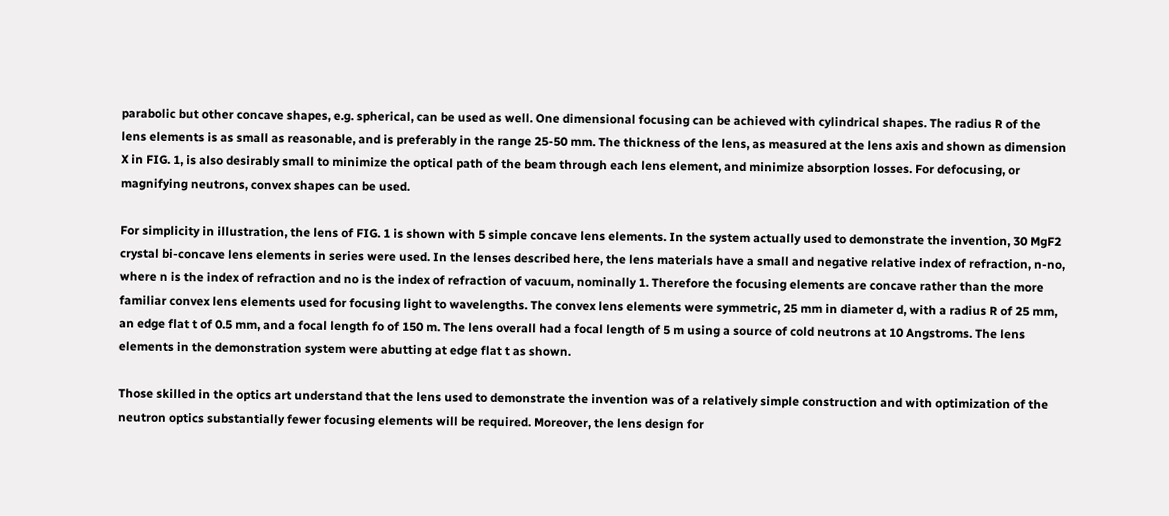parabolic but other concave shapes, e.g. spherical, can be used as well. One dimensional focusing can be achieved with cylindrical shapes. The radius R of the lens elements is as small as reasonable, and is preferably in the range 25-50 mm. The thickness of the lens, as measured at the lens axis and shown as dimension X in FIG. 1, is also desirably small to minimize the optical path of the beam through each lens element, and minimize absorption losses. For defocusing, or magnifying neutrons, convex shapes can be used.

For simplicity in illustration, the lens of FIG. 1 is shown with 5 simple concave lens elements. In the system actually used to demonstrate the invention, 30 MgF2 crystal bi-concave lens elements in series were used. In the lenses described here, the lens materials have a small and negative relative index of refraction, n-no, where n is the index of refraction and no is the index of refraction of vacuum, nominally 1. Therefore the focusing elements are concave rather than the more familiar convex lens elements used for focusing light to wavelengths. The convex lens elements were symmetric, 25 mm in diameter d, with a radius R of 25 mm, an edge flat t of 0.5 mm, and a focal length fo of 150 m. The lens overall had a focal length of 5 m using a source of cold neutrons at 10 Angstroms. The lens elements in the demonstration system were abutting at edge flat t as shown.

Those skilled in the optics art understand that the lens used to demonstrate the invention was of a relatively simple construction and with optimization of the neutron optics substantially fewer focusing elements will be required. Moreover, the lens design for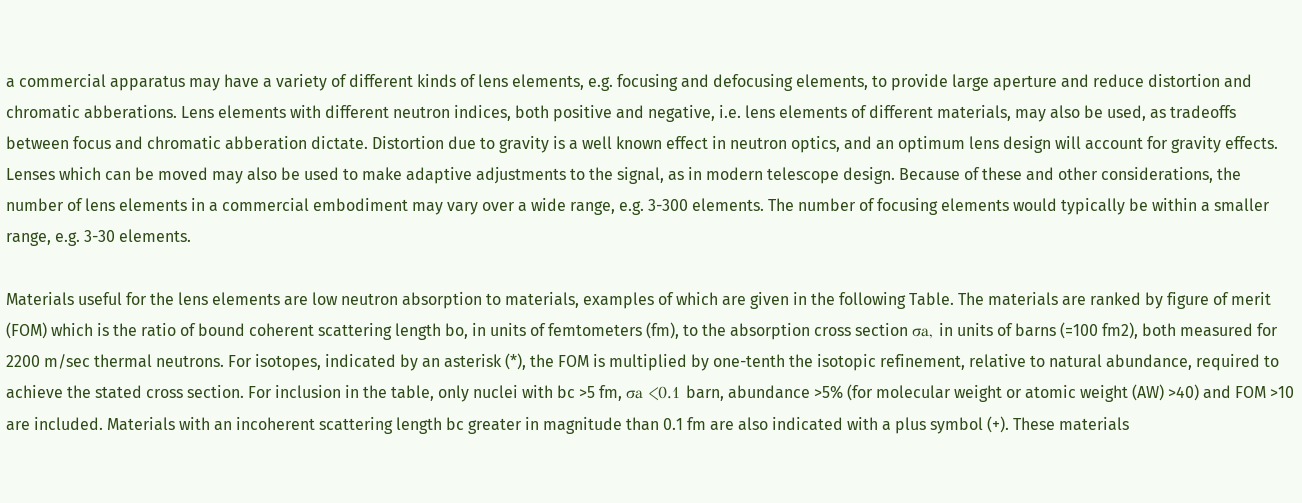a commercial apparatus may have a variety of different kinds of lens elements, e.g. focusing and defocusing elements, to provide large aperture and reduce distortion and chromatic abberations. Lens elements with different neutron indices, both positive and negative, i.e. lens elements of different materials, may also be used, as tradeoffs between focus and chromatic abberation dictate. Distortion due to gravity is a well known effect in neutron optics, and an optimum lens design will account for gravity effects. Lenses which can be moved may also be used to make adaptive adjustments to the signal, as in modern telescope design. Because of these and other considerations, the number of lens elements in a commercial embodiment may vary over a wide range, e.g. 3-300 elements. The number of focusing elements would typically be within a smaller range, e.g. 3-30 elements.

Materials useful for the lens elements are low neutron absorption to materials, examples of which are given in the following Table. The materials are ranked by figure of merit (FOM) which is the ratio of bound coherent scattering length bo, in units of femtometers (fm), to the absorption cross section σa, in units of barns (=100 fm2), both measured for 2200 m/sec thermal neutrons. For isotopes, indicated by an asterisk (*), the FOM is multiplied by one-tenth the isotopic refinement, relative to natural abundance, required to achieve the stated cross section. For inclusion in the table, only nuclei with bc >5 fm, σa <0.1 barn, abundance >5% (for molecular weight or atomic weight (AW) >40) and FOM >10 are included. Materials with an incoherent scattering length bc greater in magnitude than 0.1 fm are also indicated with a plus symbol (+). These materials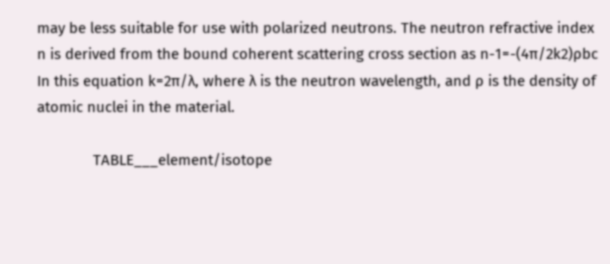may be less suitable for use with polarized neutrons. The neutron refractive index n is derived from the bound coherent scattering cross section as n-1=-(4π/2k2)ρbc In this equation k=2π/λ, where λ is the neutron wavelength, and ρ is the density of atomic nuclei in the material.

              TABLE___element/isotope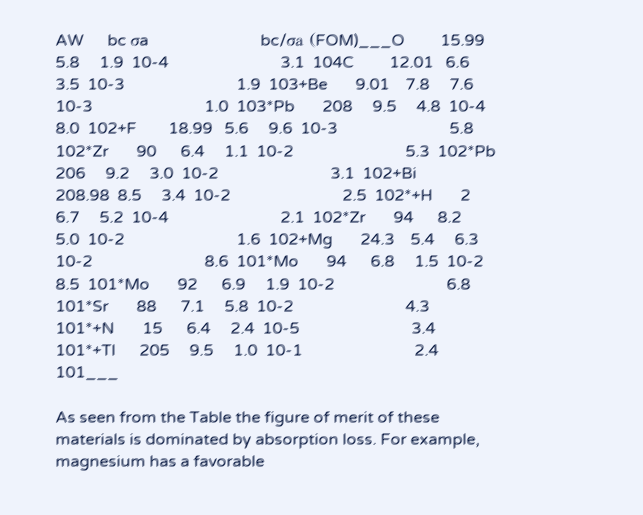AW      bc σa                            bc/σa (FOM)___O         15.99   5.8     1.9  10-4                            3.1  104C         12.01   6.6     3.5  10-3                            1.9  103+Be       9.01    7.8     7.6  10-3                            1.0  103*Pb       208     9.5     4.8  10-4                            8.0  102+F        18.99   5.6     9.6  10-3                            5.8  102*Zr       90      6.4     1.1  10-2                            5.3  102*Pb       206     9.2     3.0  10-2                            3.1  102+Bi       208.98  8.5     3.4  10-2                            2.5  102*+H       2       6.7     5.2  10-4                            2.1  102*Zr       94      8.2     5.0  10-2                            1.6  102+Mg       24.3    5.4     6.3  10-2                            8.6  101*Mo       94      6.8     1.5  10-2                            8.5  101*Mo       92      6.9     1.9  10-2                            6.8  101*Sr       88      7.1     5.8  10-2                            4.3  101*+N       15      6.4     2.4  10-5                            3.4  101*+Tl      205     9.5     1.0  10-1                            2.4  101___

As seen from the Table the figure of merit of these materials is dominated by absorption loss. For example, magnesium has a favorable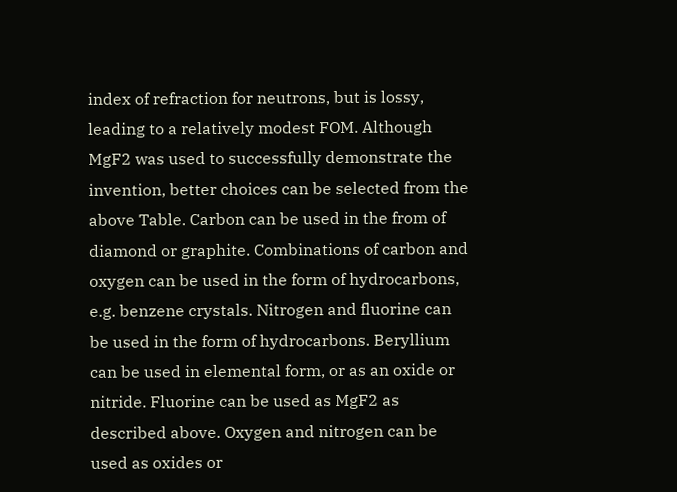index of refraction for neutrons, but is lossy, leading to a relatively modest FOM. Although MgF2 was used to successfully demonstrate the invention, better choices can be selected from the above Table. Carbon can be used in the from of diamond or graphite. Combinations of carbon and oxygen can be used in the form of hydrocarbons, e.g. benzene crystals. Nitrogen and fluorine can be used in the form of hydrocarbons. Beryllium can be used in elemental form, or as an oxide or nitride. Fluorine can be used as MgF2 as described above. Oxygen and nitrogen can be used as oxides or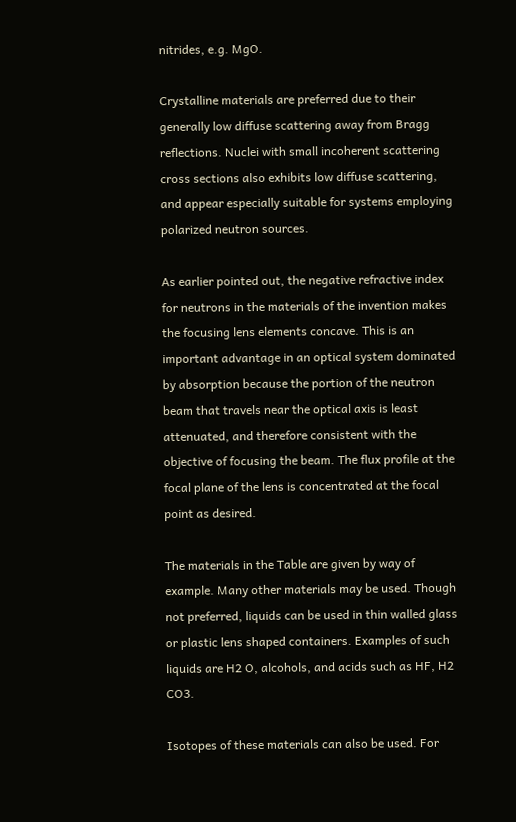nitrides, e.g. MgO.

Crystalline materials are preferred due to their generally low diffuse scattering away from Bragg reflections. Nuclei with small incoherent scattering cross sections also exhibits low diffuse scattering, and appear especially suitable for systems employing polarized neutron sources.

As earlier pointed out, the negative refractive index for neutrons in the materials of the invention makes the focusing lens elements concave. This is an important advantage in an optical system dominated by absorption because the portion of the neutron beam that travels near the optical axis is least attenuated, and therefore consistent with the objective of focusing the beam. The flux profile at the focal plane of the lens is concentrated at the focal point as desired.

The materials in the Table are given by way of example. Many other materials may be used. Though not preferred, liquids can be used in thin walled glass or plastic lens shaped containers. Examples of such liquids are H2 O, alcohols, and acids such as HF, H2 CO3.

Isotopes of these materials can also be used. For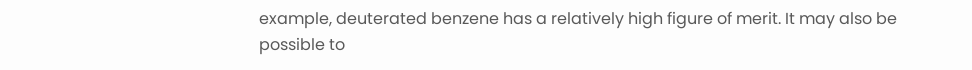example, deuterated benzene has a relatively high figure of merit. It may also be possible to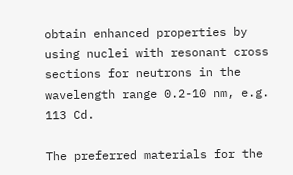obtain enhanced properties by using nuclei with resonant cross sections for neutrons in the wavelength range 0.2-10 nm, e.g. 113 Cd.

The preferred materials for the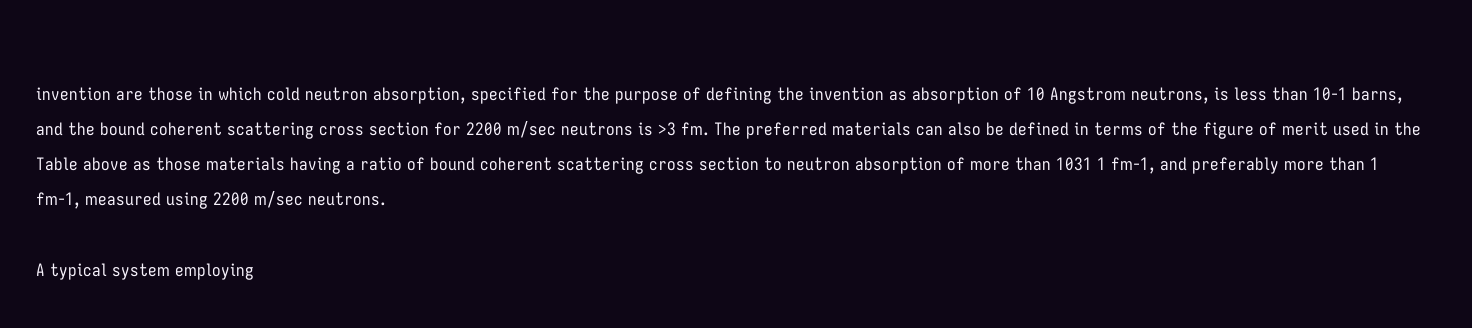invention are those in which cold neutron absorption, specified for the purpose of defining the invention as absorption of 10 Angstrom neutrons, is less than 10-1 barns, and the bound coherent scattering cross section for 2200 m/sec neutrons is >3 fm. The preferred materials can also be defined in terms of the figure of merit used in the Table above as those materials having a ratio of bound coherent scattering cross section to neutron absorption of more than 1031 1 fm-1, and preferably more than 1 fm-1, measured using 2200 m/sec neutrons.

A typical system employing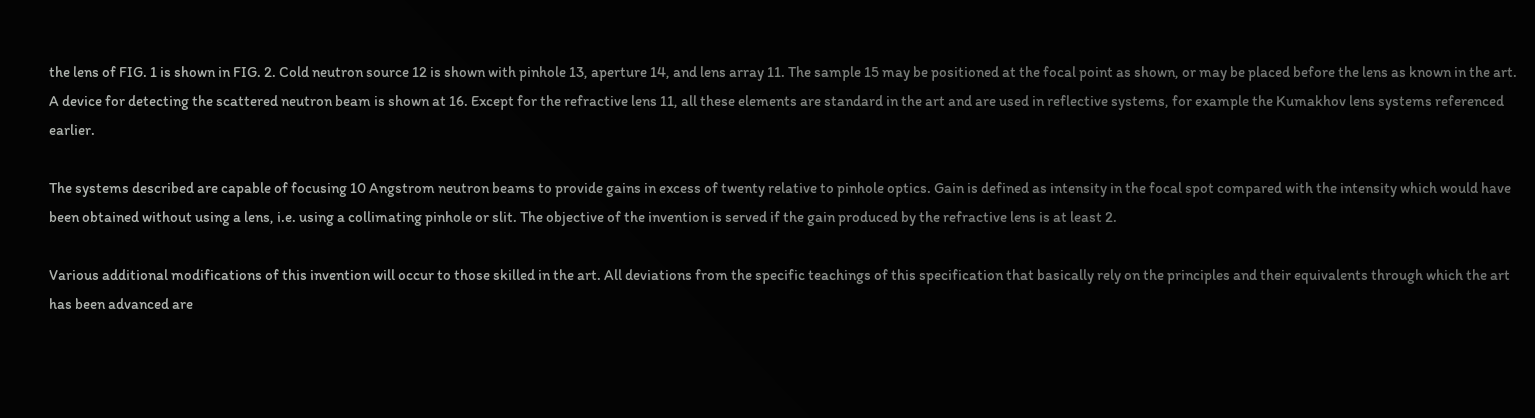the lens of FIG. 1 is shown in FIG. 2. Cold neutron source 12 is shown with pinhole 13, aperture 14, and lens array 11. The sample 15 may be positioned at the focal point as shown, or may be placed before the lens as known in the art. A device for detecting the scattered neutron beam is shown at 16. Except for the refractive lens 11, all these elements are standard in the art and are used in reflective systems, for example the Kumakhov lens systems referenced earlier.

The systems described are capable of focusing 10 Angstrom neutron beams to provide gains in excess of twenty relative to pinhole optics. Gain is defined as intensity in the focal spot compared with the intensity which would have been obtained without using a lens, i.e. using a collimating pinhole or slit. The objective of the invention is served if the gain produced by the refractive lens is at least 2.

Various additional modifications of this invention will occur to those skilled in the art. All deviations from the specific teachings of this specification that basically rely on the principles and their equivalents through which the art has been advanced are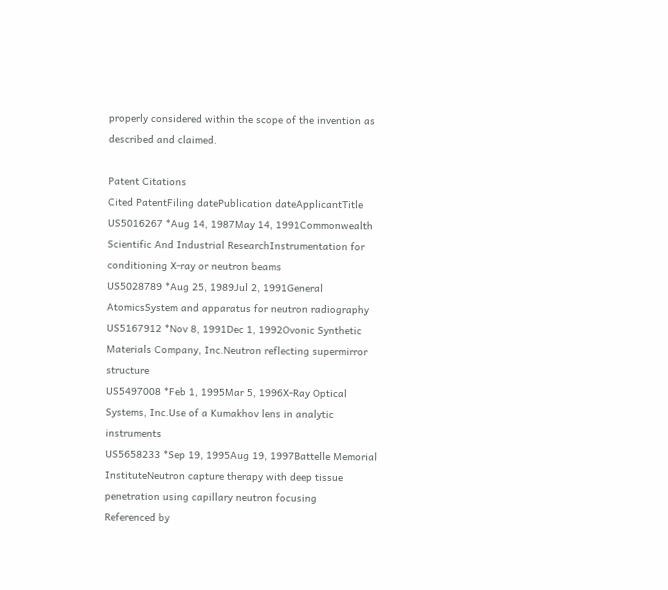properly considered within the scope of the invention as described and claimed.

Patent Citations
Cited PatentFiling datePublication dateApplicantTitle
US5016267 *Aug 14, 1987May 14, 1991Commonwealth Scientific And Industrial ResearchInstrumentation for conditioning X-ray or neutron beams
US5028789 *Aug 25, 1989Jul 2, 1991General AtomicsSystem and apparatus for neutron radiography
US5167912 *Nov 8, 1991Dec 1, 1992Ovonic Synthetic Materials Company, Inc.Neutron reflecting supermirror structure
US5497008 *Feb 1, 1995Mar 5, 1996X-Ray Optical Systems, Inc.Use of a Kumakhov lens in analytic instruments
US5658233 *Sep 19, 1995Aug 19, 1997Battelle Memorial InstituteNeutron capture therapy with deep tissue penetration using capillary neutron focusing
Referenced by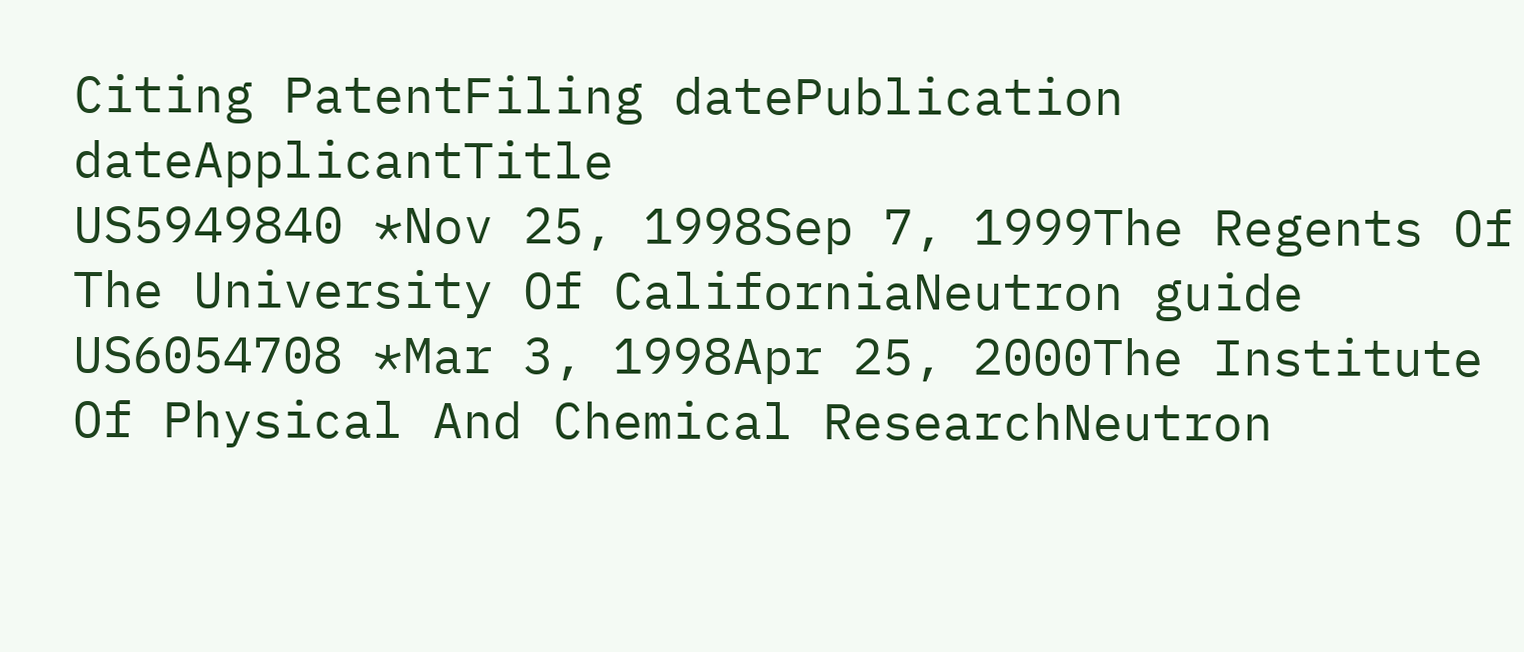Citing PatentFiling datePublication dateApplicantTitle
US5949840 *Nov 25, 1998Sep 7, 1999The Regents Of The University Of CaliforniaNeutron guide
US6054708 *Mar 3, 1998Apr 25, 2000The Institute Of Physical And Chemical ResearchNeutron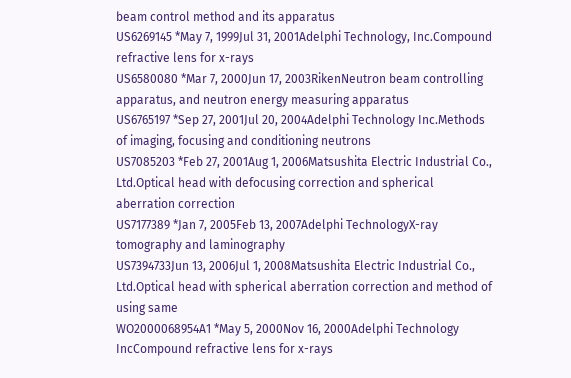beam control method and its apparatus
US6269145 *May 7, 1999Jul 31, 2001Adelphi Technology, Inc.Compound refractive lens for x-rays
US6580080 *Mar 7, 2000Jun 17, 2003RikenNeutron beam controlling apparatus, and neutron energy measuring apparatus
US6765197 *Sep 27, 2001Jul 20, 2004Adelphi Technology Inc.Methods of imaging, focusing and conditioning neutrons
US7085203 *Feb 27, 2001Aug 1, 2006Matsushita Electric Industrial Co., Ltd.Optical head with defocusing correction and spherical aberration correction
US7177389 *Jan 7, 2005Feb 13, 2007Adelphi TechnologyX-ray tomography and laminography
US7394733Jun 13, 2006Jul 1, 2008Matsushita Electric Industrial Co., Ltd.Optical head with spherical aberration correction and method of using same
WO2000068954A1 *May 5, 2000Nov 16, 2000Adelphi Technology IncCompound refractive lens for x-rays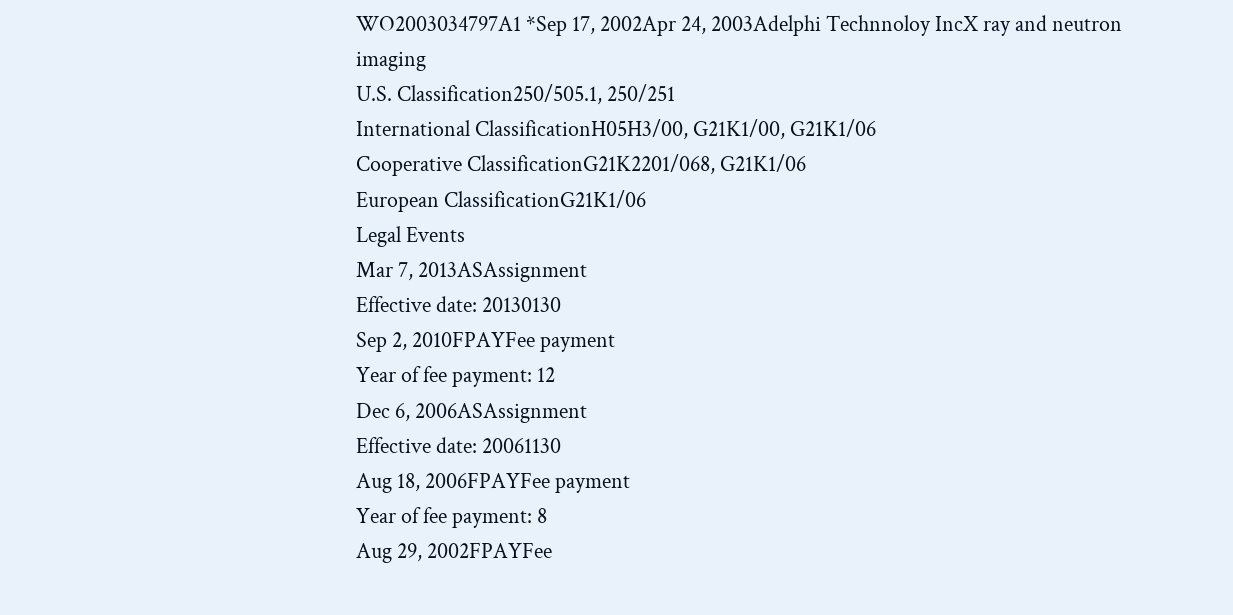WO2003034797A1 *Sep 17, 2002Apr 24, 2003Adelphi Technnoloy IncX ray and neutron imaging
U.S. Classification250/505.1, 250/251
International ClassificationH05H3/00, G21K1/00, G21K1/06
Cooperative ClassificationG21K2201/068, G21K1/06
European ClassificationG21K1/06
Legal Events
Mar 7, 2013ASAssignment
Effective date: 20130130
Sep 2, 2010FPAYFee payment
Year of fee payment: 12
Dec 6, 2006ASAssignment
Effective date: 20061130
Aug 18, 2006FPAYFee payment
Year of fee payment: 8
Aug 29, 2002FPAYFee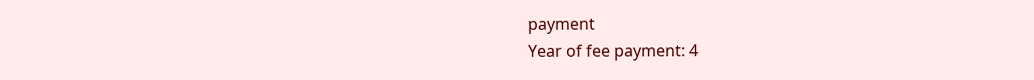payment
Year of fee payment: 4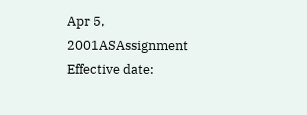Apr 5, 2001ASAssignment
Effective date: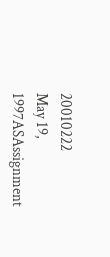20010222
May 19, 1997ASAssignment